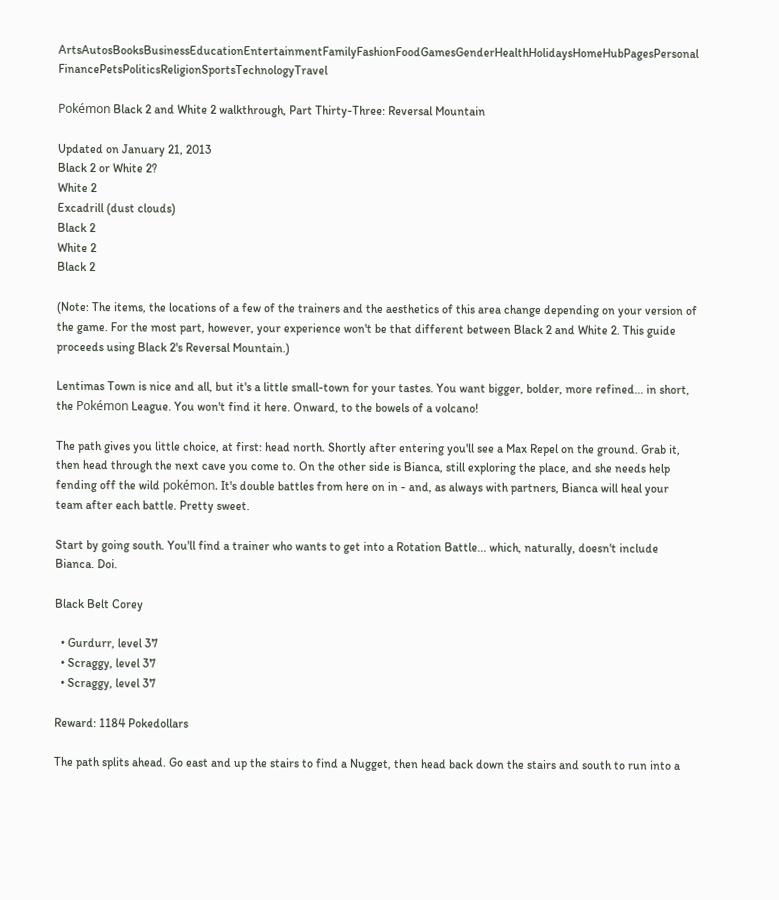ArtsAutosBooksBusinessEducationEntertainmentFamilyFashionFoodGamesGenderHealthHolidaysHomeHubPagesPersonal FinancePetsPoliticsReligionSportsTechnologyTravel

Pokémon Black 2 and White 2 walkthrough, Part Thirty-Three: Reversal Mountain

Updated on January 21, 2013
Black 2 or White 2?
White 2
Excadrill (dust clouds)
Black 2
White 2
Black 2

(Note: The items, the locations of a few of the trainers and the aesthetics of this area change depending on your version of the game. For the most part, however, your experience won't be that different between Black 2 and White 2. This guide proceeds using Black 2's Reversal Mountain.)

Lentimas Town is nice and all, but it's a little small-town for your tastes. You want bigger, bolder, more refined... in short, the Pokémon League. You won't find it here. Onward, to the bowels of a volcano!

The path gives you little choice, at first: head north. Shortly after entering you'll see a Max Repel on the ground. Grab it, then head through the next cave you come to. On the other side is Bianca, still exploring the place, and she needs help fending off the wild pokémon. It's double battles from here on in - and, as always with partners, Bianca will heal your team after each battle. Pretty sweet.

Start by going south. You'll find a trainer who wants to get into a Rotation Battle... which, naturally, doesn't include Bianca. Doi.

Black Belt Corey

  • Gurdurr, level 37
  • Scraggy, level 37
  • Scraggy, level 37

Reward: 1184 Pokedollars

The path splits ahead. Go east and up the stairs to find a Nugget, then head back down the stairs and south to run into a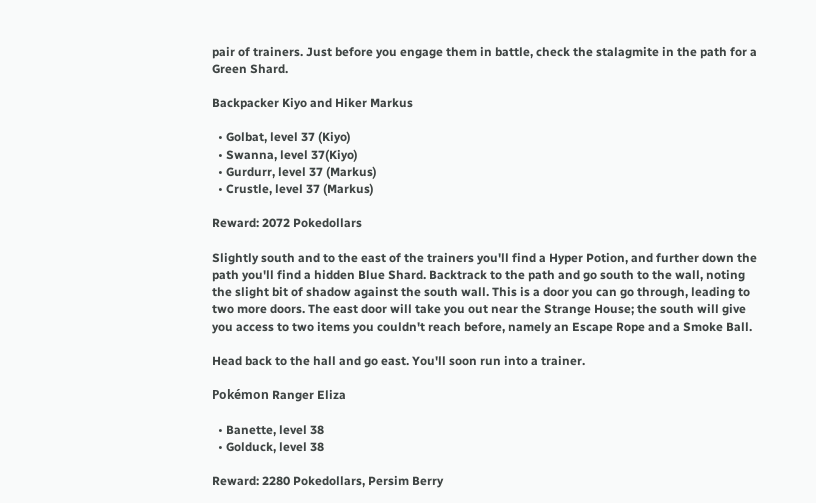pair of trainers. Just before you engage them in battle, check the stalagmite in the path for a Green Shard.

Backpacker Kiyo and Hiker Markus

  • Golbat, level 37 (Kiyo)
  • Swanna, level 37(Kiyo)
  • Gurdurr, level 37 (Markus)
  • Crustle, level 37 (Markus)

Reward: 2072 Pokedollars

Slightly south and to the east of the trainers you'll find a Hyper Potion, and further down the path you'll find a hidden Blue Shard. Backtrack to the path and go south to the wall, noting the slight bit of shadow against the south wall. This is a door you can go through, leading to two more doors. The east door will take you out near the Strange House; the south will give you access to two items you couldn't reach before, namely an Escape Rope and a Smoke Ball.

Head back to the hall and go east. You'll soon run into a trainer.

Pokémon Ranger Eliza

  • Banette, level 38
  • Golduck, level 38

Reward: 2280 Pokedollars, Persim Berry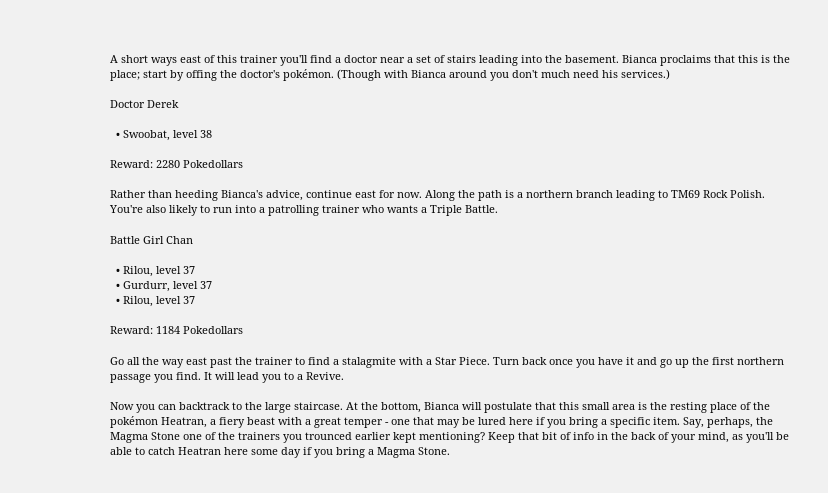A short ways east of this trainer you'll find a doctor near a set of stairs leading into the basement. Bianca proclaims that this is the place; start by offing the doctor's pokémon. (Though with Bianca around you don't much need his services.)

Doctor Derek

  • Swoobat, level 38

Reward: 2280 Pokedollars

Rather than heeding Bianca's advice, continue east for now. Along the path is a northern branch leading to TM69 Rock Polish. You're also likely to run into a patrolling trainer who wants a Triple Battle.

Battle Girl Chan

  • Rilou, level 37
  • Gurdurr, level 37
  • Rilou, level 37

Reward: 1184 Pokedollars

Go all the way east past the trainer to find a stalagmite with a Star Piece. Turn back once you have it and go up the first northern passage you find. It will lead you to a Revive.

Now you can backtrack to the large staircase. At the bottom, Bianca will postulate that this small area is the resting place of the pokémon Heatran, a fiery beast with a great temper - one that may be lured here if you bring a specific item. Say, perhaps, the Magma Stone one of the trainers you trounced earlier kept mentioning? Keep that bit of info in the back of your mind, as you'll be able to catch Heatran here some day if you bring a Magma Stone.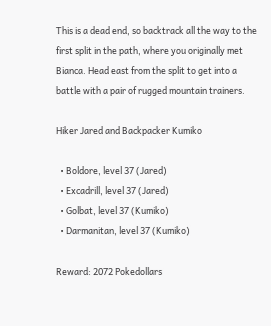This is a dead end, so backtrack all the way to the first split in the path, where you originally met Bianca. Head east from the split to get into a battle with a pair of rugged mountain trainers.

Hiker Jared and Backpacker Kumiko

  • Boldore, level 37 (Jared)
  • Excadrill, level 37 (Jared)
  • Golbat, level 37 (Kumiko)
  • Darmanitan, level 37 (Kumiko)

Reward: 2072 Pokedollars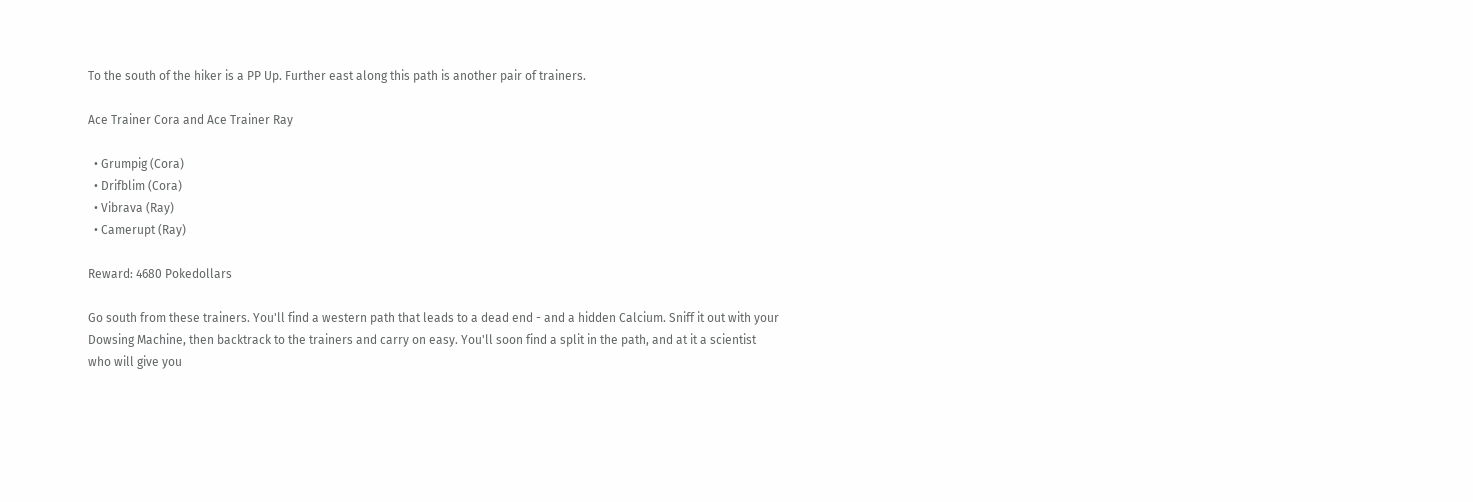To the south of the hiker is a PP Up. Further east along this path is another pair of trainers.

Ace Trainer Cora and Ace Trainer Ray

  • Grumpig (Cora)
  • Drifblim (Cora)
  • Vibrava (Ray)
  • Camerupt (Ray)

Reward: 4680 Pokedollars

Go south from these trainers. You'll find a western path that leads to a dead end - and a hidden Calcium. Sniff it out with your Dowsing Machine, then backtrack to the trainers and carry on easy. You'll soon find a split in the path, and at it a scientist who will give you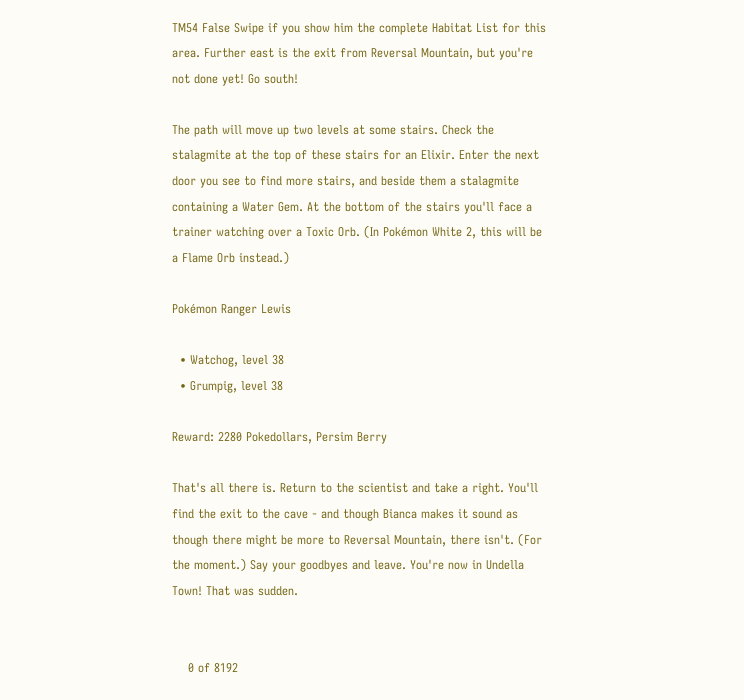TM54 False Swipe if you show him the complete Habitat List for this area. Further east is the exit from Reversal Mountain, but you're not done yet! Go south!

The path will move up two levels at some stairs. Check the stalagmite at the top of these stairs for an Elixir. Enter the next door you see to find more stairs, and beside them a stalagmite containing a Water Gem. At the bottom of the stairs you'll face a trainer watching over a Toxic Orb. (In Pokémon White 2, this will be a Flame Orb instead.)

Pokémon Ranger Lewis

  • Watchog, level 38
  • Grumpig, level 38

Reward: 2280 Pokedollars, Persim Berry

That's all there is. Return to the scientist and take a right. You'll find the exit to the cave - and though Bianca makes it sound as though there might be more to Reversal Mountain, there isn't. (For the moment.) Say your goodbyes and leave. You're now in Undella Town! That was sudden.


    0 of 8192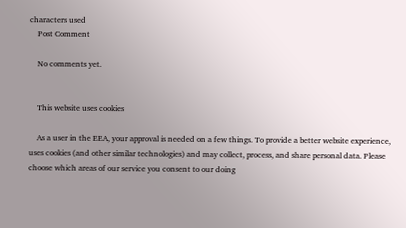characters used
    Post Comment

    No comments yet.


    This website uses cookies

    As a user in the EEA, your approval is needed on a few things. To provide a better website experience, uses cookies (and other similar technologies) and may collect, process, and share personal data. Please choose which areas of our service you consent to our doing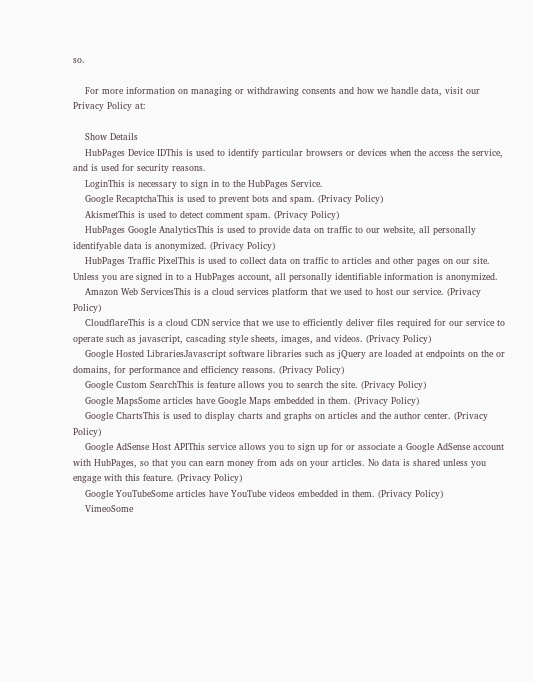so.

    For more information on managing or withdrawing consents and how we handle data, visit our Privacy Policy at:

    Show Details
    HubPages Device IDThis is used to identify particular browsers or devices when the access the service, and is used for security reasons.
    LoginThis is necessary to sign in to the HubPages Service.
    Google RecaptchaThis is used to prevent bots and spam. (Privacy Policy)
    AkismetThis is used to detect comment spam. (Privacy Policy)
    HubPages Google AnalyticsThis is used to provide data on traffic to our website, all personally identifyable data is anonymized. (Privacy Policy)
    HubPages Traffic PixelThis is used to collect data on traffic to articles and other pages on our site. Unless you are signed in to a HubPages account, all personally identifiable information is anonymized.
    Amazon Web ServicesThis is a cloud services platform that we used to host our service. (Privacy Policy)
    CloudflareThis is a cloud CDN service that we use to efficiently deliver files required for our service to operate such as javascript, cascading style sheets, images, and videos. (Privacy Policy)
    Google Hosted LibrariesJavascript software libraries such as jQuery are loaded at endpoints on the or domains, for performance and efficiency reasons. (Privacy Policy)
    Google Custom SearchThis is feature allows you to search the site. (Privacy Policy)
    Google MapsSome articles have Google Maps embedded in them. (Privacy Policy)
    Google ChartsThis is used to display charts and graphs on articles and the author center. (Privacy Policy)
    Google AdSense Host APIThis service allows you to sign up for or associate a Google AdSense account with HubPages, so that you can earn money from ads on your articles. No data is shared unless you engage with this feature. (Privacy Policy)
    Google YouTubeSome articles have YouTube videos embedded in them. (Privacy Policy)
    VimeoSome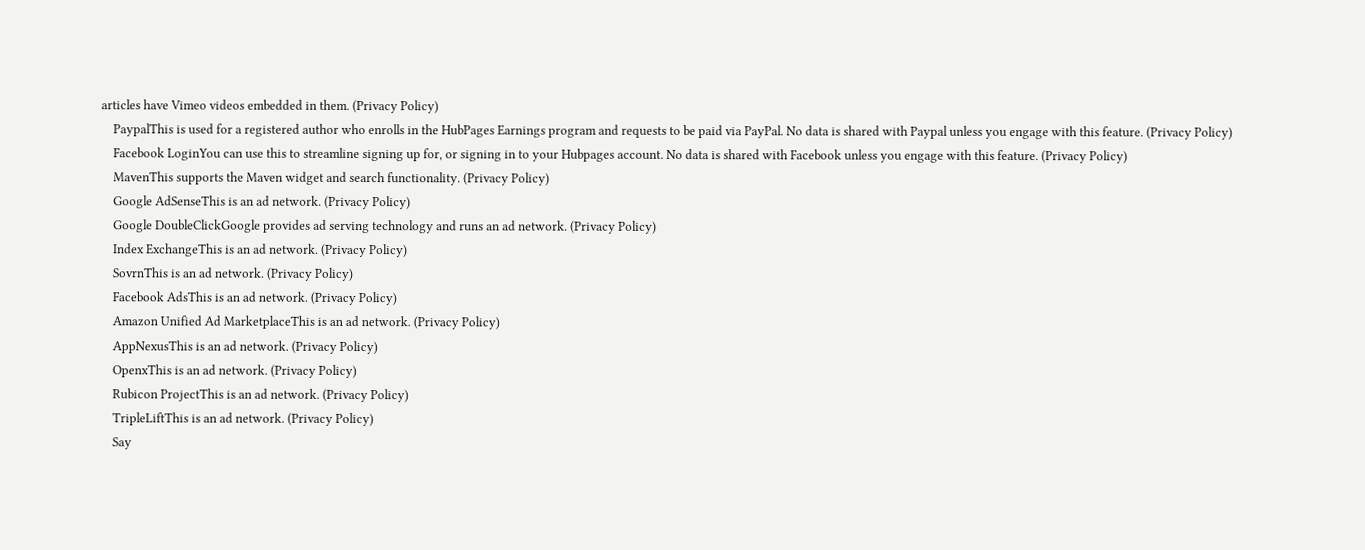articles have Vimeo videos embedded in them. (Privacy Policy)
    PaypalThis is used for a registered author who enrolls in the HubPages Earnings program and requests to be paid via PayPal. No data is shared with Paypal unless you engage with this feature. (Privacy Policy)
    Facebook LoginYou can use this to streamline signing up for, or signing in to your Hubpages account. No data is shared with Facebook unless you engage with this feature. (Privacy Policy)
    MavenThis supports the Maven widget and search functionality. (Privacy Policy)
    Google AdSenseThis is an ad network. (Privacy Policy)
    Google DoubleClickGoogle provides ad serving technology and runs an ad network. (Privacy Policy)
    Index ExchangeThis is an ad network. (Privacy Policy)
    SovrnThis is an ad network. (Privacy Policy)
    Facebook AdsThis is an ad network. (Privacy Policy)
    Amazon Unified Ad MarketplaceThis is an ad network. (Privacy Policy)
    AppNexusThis is an ad network. (Privacy Policy)
    OpenxThis is an ad network. (Privacy Policy)
    Rubicon ProjectThis is an ad network. (Privacy Policy)
    TripleLiftThis is an ad network. (Privacy Policy)
    Say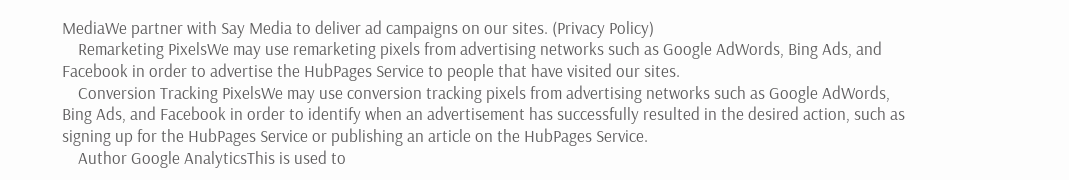MediaWe partner with Say Media to deliver ad campaigns on our sites. (Privacy Policy)
    Remarketing PixelsWe may use remarketing pixels from advertising networks such as Google AdWords, Bing Ads, and Facebook in order to advertise the HubPages Service to people that have visited our sites.
    Conversion Tracking PixelsWe may use conversion tracking pixels from advertising networks such as Google AdWords, Bing Ads, and Facebook in order to identify when an advertisement has successfully resulted in the desired action, such as signing up for the HubPages Service or publishing an article on the HubPages Service.
    Author Google AnalyticsThis is used to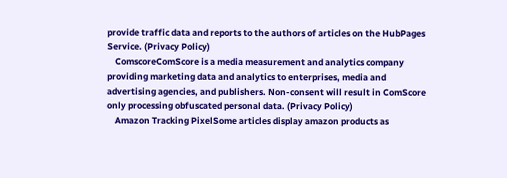provide traffic data and reports to the authors of articles on the HubPages Service. (Privacy Policy)
    ComscoreComScore is a media measurement and analytics company providing marketing data and analytics to enterprises, media and advertising agencies, and publishers. Non-consent will result in ComScore only processing obfuscated personal data. (Privacy Policy)
    Amazon Tracking PixelSome articles display amazon products as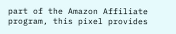part of the Amazon Affiliate program, this pixel provides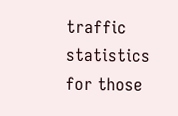traffic statistics for those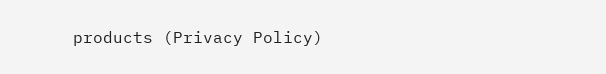products (Privacy Policy)